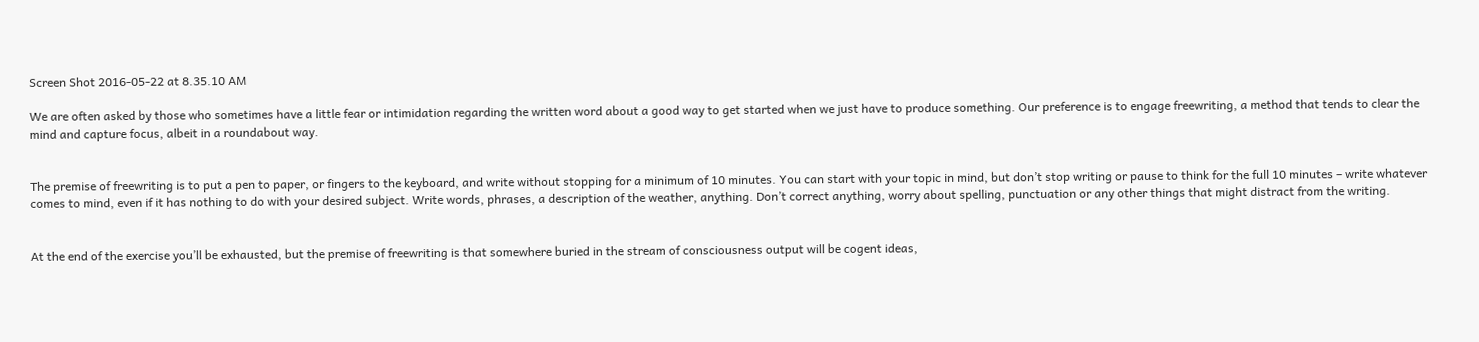Screen Shot 2016-05-22 at 8.35.10 AM

We are often asked by those who sometimes have a little fear or intimidation regarding the written word about a good way to get started when we just have to produce something. Our preference is to engage freewriting, a method that tends to clear the mind and capture focus, albeit in a roundabout way.


The premise of freewriting is to put a pen to paper, or fingers to the keyboard, and write without stopping for a minimum of 10 minutes. You can start with your topic in mind, but don’t stop writing or pause to think for the full 10 minutes – write whatever comes to mind, even if it has nothing to do with your desired subject. Write words, phrases, a description of the weather, anything. Don’t correct anything, worry about spelling, punctuation or any other things that might distract from the writing.


At the end of the exercise you’ll be exhausted, but the premise of freewriting is that somewhere buried in the stream of consciousness output will be cogent ideas,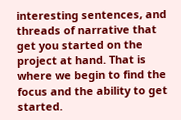interesting sentences, and threads of narrative that get you started on the project at hand. That is where we begin to find the focus and the ability to get started.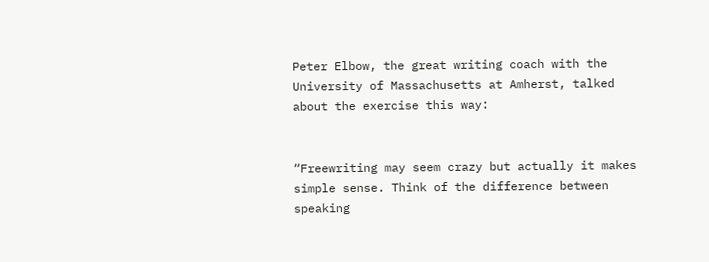Peter Elbow, the great writing coach with the University of Massachusetts at Amherst, talked about the exercise this way:


“Freewriting may seem crazy but actually it makes simple sense. Think of the difference between speaking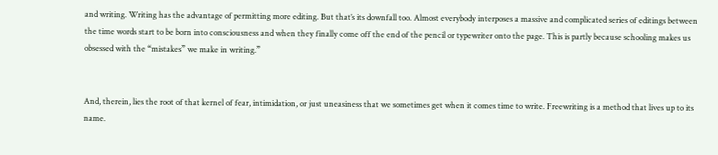and writing. Writing has the advantage of permitting more editing. But that’s its downfall too. Almost everybody interposes a massive and complicated series of editings between the time words start to be born into consciousness and when they finally come off the end of the pencil or typewriter onto the page. This is partly because schooling makes us obsessed with the “mistakes” we make in writing.”


And, therein, lies the root of that kernel of fear, intimidation, or just uneasiness that we sometimes get when it comes time to write. Freewriting is a method that lives up to its name.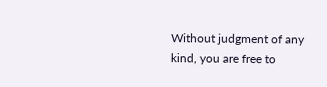Without judgment of any kind, you are free to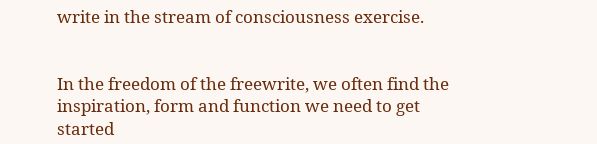write in the stream of consciousness exercise.


In the freedom of the freewrite, we often find the inspiration, form and function we need to get started